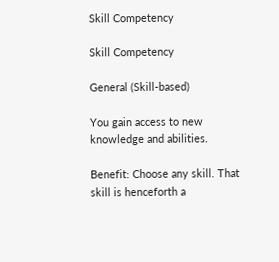Skill Competency

Skill Competency

General (Skill-based)

You gain access to new knowledge and abilities.

Benefit: Choose any skill. That skill is henceforth a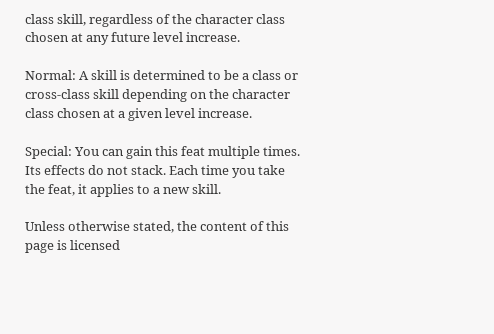class skill, regardless of the character class chosen at any future level increase.

Normal: A skill is determined to be a class or cross-class skill depending on the character class chosen at a given level increase.

Special: You can gain this feat multiple times. Its effects do not stack. Each time you take the feat, it applies to a new skill.

Unless otherwise stated, the content of this page is licensed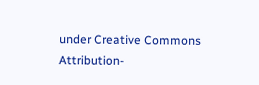under Creative Commons Attribution-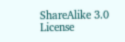ShareAlike 3.0 License